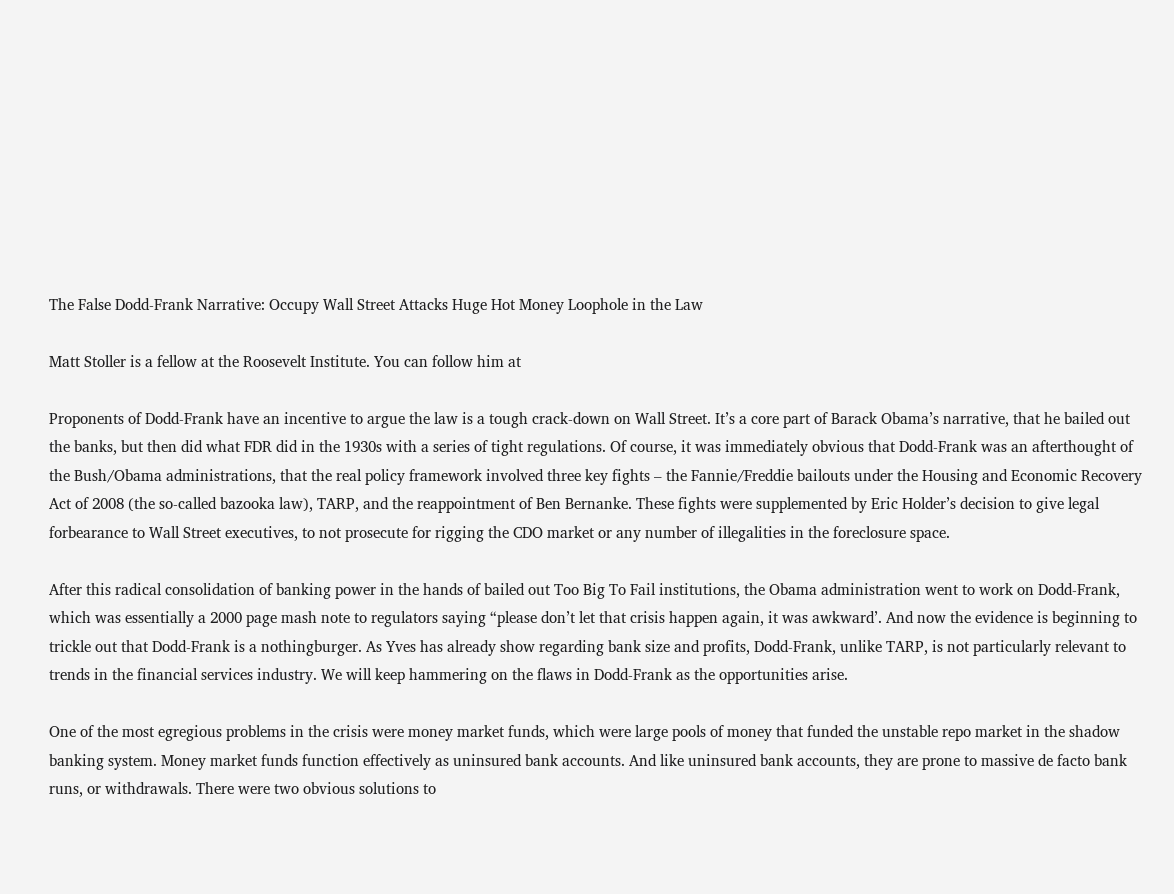The False Dodd-Frank Narrative: Occupy Wall Street Attacks Huge Hot Money Loophole in the Law

Matt Stoller is a fellow at the Roosevelt Institute. You can follow him at

Proponents of Dodd-Frank have an incentive to argue the law is a tough crack-down on Wall Street. It’s a core part of Barack Obama’s narrative, that he bailed out the banks, but then did what FDR did in the 1930s with a series of tight regulations. Of course, it was immediately obvious that Dodd-Frank was an afterthought of the Bush/Obama administrations, that the real policy framework involved three key fights – the Fannie/Freddie bailouts under the Housing and Economic Recovery Act of 2008 (the so-called bazooka law), TARP, and the reappointment of Ben Bernanke. These fights were supplemented by Eric Holder’s decision to give legal forbearance to Wall Street executives, to not prosecute for rigging the CDO market or any number of illegalities in the foreclosure space.

After this radical consolidation of banking power in the hands of bailed out Too Big To Fail institutions, the Obama administration went to work on Dodd-Frank, which was essentially a 2000 page mash note to regulators saying “please don’t let that crisis happen again, it was awkward’. And now the evidence is beginning to trickle out that Dodd-Frank is a nothingburger. As Yves has already show regarding bank size and profits, Dodd-Frank, unlike TARP, is not particularly relevant to trends in the financial services industry. We will keep hammering on the flaws in Dodd-Frank as the opportunities arise.

One of the most egregious problems in the crisis were money market funds, which were large pools of money that funded the unstable repo market in the shadow banking system. Money market funds function effectively as uninsured bank accounts. And like uninsured bank accounts, they are prone to massive de facto bank runs, or withdrawals. There were two obvious solutions to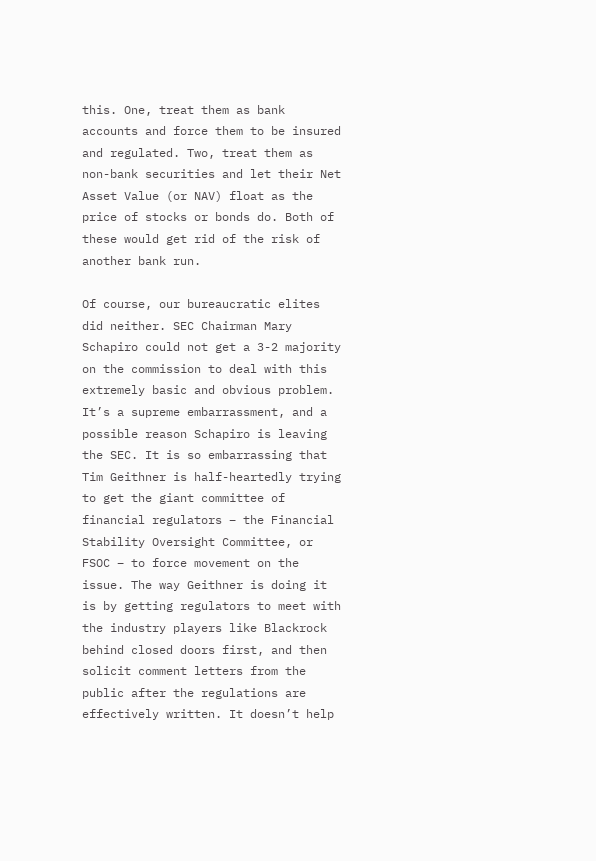this. One, treat them as bank accounts and force them to be insured and regulated. Two, treat them as non-bank securities and let their Net Asset Value (or NAV) float as the price of stocks or bonds do. Both of these would get rid of the risk of another bank run.

Of course, our bureaucratic elites did neither. SEC Chairman Mary Schapiro could not get a 3-2 majority on the commission to deal with this extremely basic and obvious problem. It’s a supreme embarrassment, and a possible reason Schapiro is leaving the SEC. It is so embarrassing that Tim Geithner is half-heartedly trying to get the giant committee of financial regulators – the Financial Stability Oversight Committee, or FSOC – to force movement on the issue. The way Geithner is doing it is by getting regulators to meet with the industry players like Blackrock behind closed doors first, and then solicit comment letters from the public after the regulations are effectively written. It doesn’t help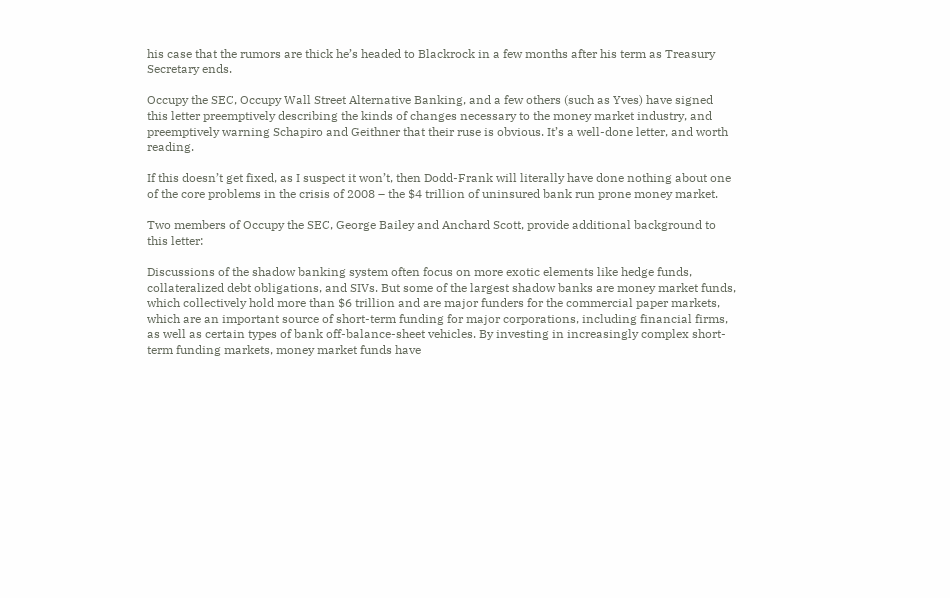his case that the rumors are thick he’s headed to Blackrock in a few months after his term as Treasury Secretary ends.

Occupy the SEC, Occupy Wall Street Alternative Banking, and a few others (such as Yves) have signed this letter preemptively describing the kinds of changes necessary to the money market industry, and preemptively warning Schapiro and Geithner that their ruse is obvious. It’s a well-done letter, and worth reading.

If this doesn’t get fixed, as I suspect it won’t, then Dodd-Frank will literally have done nothing about one of the core problems in the crisis of 2008 – the $4 trillion of uninsured bank run prone money market.

Two members of Occupy the SEC, George Bailey and Anchard Scott, provide additional background to this letter:

Discussions of the shadow banking system often focus on more exotic elements like hedge funds, collateralized debt obligations, and SIVs. But some of the largest shadow banks are money market funds, which collectively hold more than $6 trillion and are major funders for the commercial paper markets, which are an important source of short-term funding for major corporations, including financial firms, as well as certain types of bank off-balance-sheet vehicles. By investing in increasingly complex short-term funding markets, money market funds have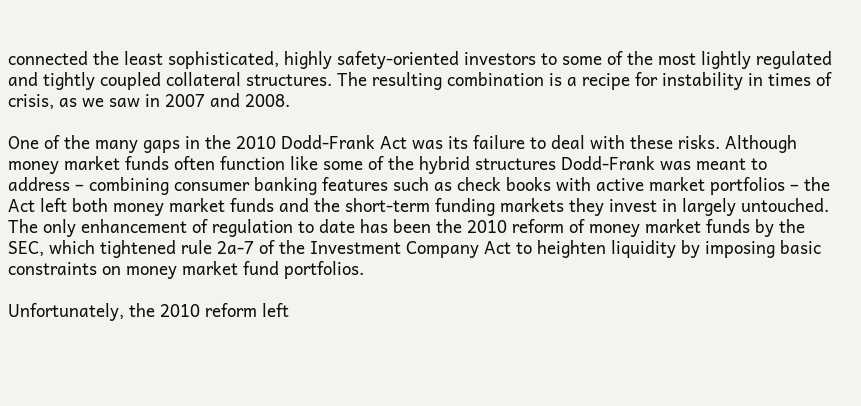connected the least sophisticated, highly safety-oriented investors to some of the most lightly regulated and tightly coupled collateral structures. The resulting combination is a recipe for instability in times of crisis, as we saw in 2007 and 2008.

One of the many gaps in the 2010 Dodd-Frank Act was its failure to deal with these risks. Although money market funds often function like some of the hybrid structures Dodd-Frank was meant to address – combining consumer banking features such as check books with active market portfolios – the Act left both money market funds and the short-term funding markets they invest in largely untouched. The only enhancement of regulation to date has been the 2010 reform of money market funds by the SEC, which tightened rule 2a-7 of the Investment Company Act to heighten liquidity by imposing basic constraints on money market fund portfolios.

Unfortunately, the 2010 reform left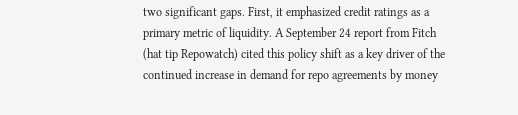two significant gaps. First, it emphasized credit ratings as a primary metric of liquidity. A September 24 report from Fitch (hat tip Repowatch) cited this policy shift as a key driver of the continued increase in demand for repo agreements by money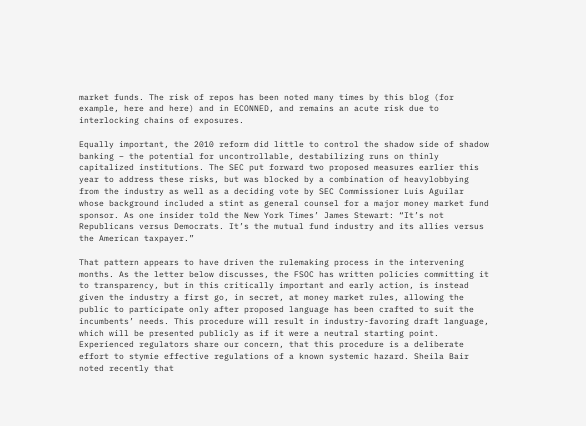market funds. The risk of repos has been noted many times by this blog (for example, here and here) and in ECONNED, and remains an acute risk due to interlocking chains of exposures.

Equally important, the 2010 reform did little to control the shadow side of shadow banking – the potential for uncontrollable, destabilizing runs on thinly capitalized institutions. The SEC put forward two proposed measures earlier this year to address these risks, but was blocked by a combination of heavylobbying from the industry as well as a deciding vote by SEC Commissioner Luis Aguilar whose background included a stint as general counsel for a major money market fund sponsor. As one insider told the New York Times’ James Stewart: “It’s not Republicans versus Democrats. It’s the mutual fund industry and its allies versus the American taxpayer.”

That pattern appears to have driven the rulemaking process in the intervening months. As the letter below discusses, the FSOC has written policies committing it to transparency, but in this critically important and early action, is instead given the industry a first go, in secret, at money market rules, allowing the public to participate only after proposed language has been crafted to suit the incumbents’ needs. This procedure will result in industry-favoring draft language, which will be presented publicly as if it were a neutral starting point. Experienced regulators share our concern, that this procedure is a deliberate effort to stymie effective regulations of a known systemic hazard. Sheila Bair noted recently that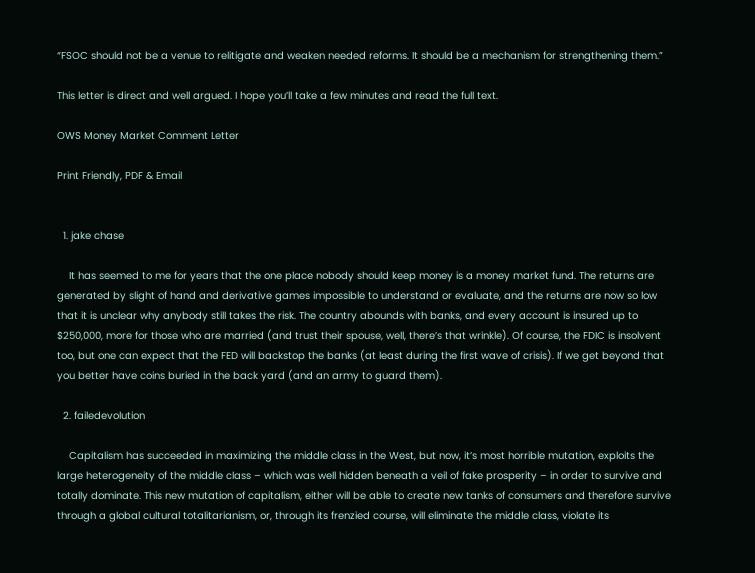“FSOC should not be a venue to relitigate and weaken needed reforms. It should be a mechanism for strengthening them.”

This letter is direct and well argued. I hope you’ll take a few minutes and read the full text.

OWS Money Market Comment Letter

Print Friendly, PDF & Email


  1. jake chase

    It has seemed to me for years that the one place nobody should keep money is a money market fund. The returns are generated by slight of hand and derivative games impossible to understand or evaluate, and the returns are now so low that it is unclear why anybody still takes the risk. The country abounds with banks, and every account is insured up to $250,000, more for those who are married (and trust their spouse, well, there’s that wrinkle). Of course, the FDIC is insolvent too, but one can expect that the FED will backstop the banks (at least during the first wave of crisis). If we get beyond that you better have coins buried in the back yard (and an army to guard them).

  2. failedevolution

    Capitalism has succeeded in maximizing the middle class in the West, but now, it’s most horrible mutation, exploits the large heterogeneity of the middle class – which was well hidden beneath a veil of fake prosperity – in order to survive and totally dominate. This new mutation of capitalism, either will be able to create new tanks of consumers and therefore survive through a global cultural totalitarianism, or, through its frenzied course, will eliminate the middle class, violate its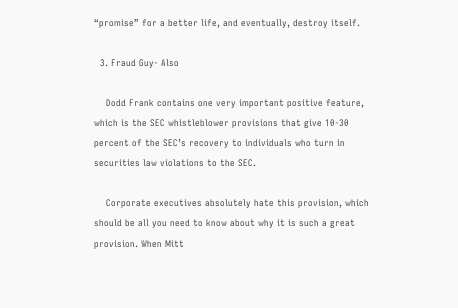“promise” for a better life, and eventually, destroy itself.

  3. Fraud Guy- Also

    Dodd Frank contains one very important positive feature, which is the SEC whistleblower provisions that give 10-30 percent of the SEC’s recovery to individuals who turn in securities law violations to the SEC.

    Corporate executives absolutely hate this provision, which should be all you need to know about why it is such a great provision. When Mitt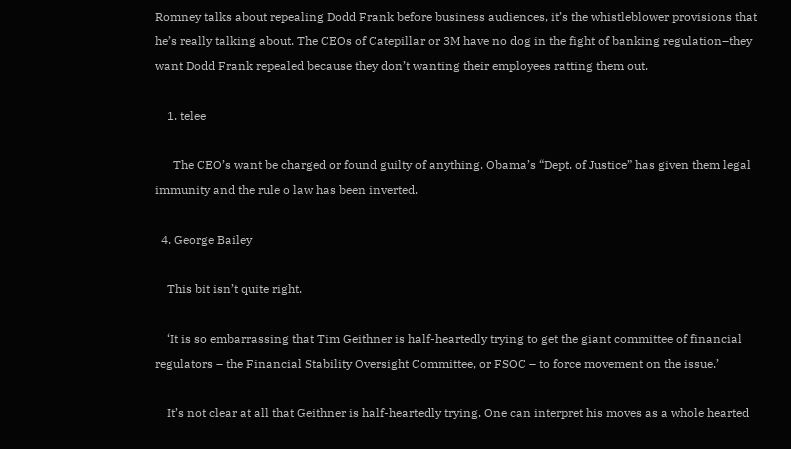Romney talks about repealing Dodd Frank before business audiences, it’s the whistleblower provisions that he’s really talking about. The CEOs of Catepillar or 3M have no dog in the fight of banking regulation–they want Dodd Frank repealed because they don’t wanting their employees ratting them out.

    1. telee

      The CEO’s want be charged or found guilty of anything. Obama’s “Dept. of Justice” has given them legal immunity and the rule o law has been inverted.

  4. George Bailey

    This bit isn’t quite right.

    ‘It is so embarrassing that Tim Geithner is half-heartedly trying to get the giant committee of financial regulators – the Financial Stability Oversight Committee, or FSOC – to force movement on the issue.’

    It’s not clear at all that Geithner is half-heartedly trying. One can interpret his moves as a whole hearted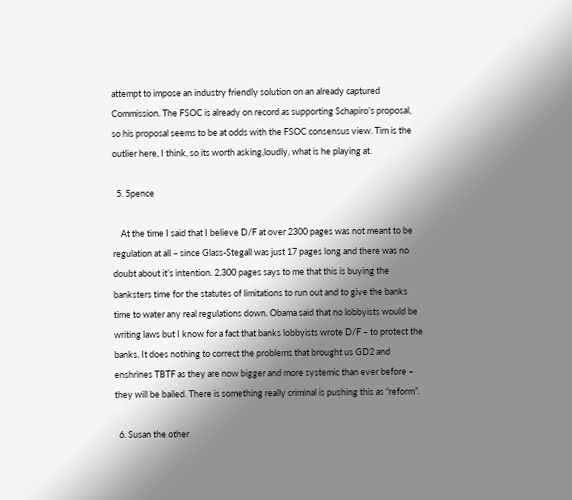attempt to impose an industry friendly solution on an already captured Commission. The FSOC is already on record as supporting Schapiro’s proposal, so his proposal seems to be at odds with the FSOC consensus view. Tim is the outlier here, I think, so its worth asking,loudly, what is he playing at.

  5. 5pence

    At the time I said that I believe D/F at over 2300 pages was not meant to be regulation at all – since Glass-Stegall was just 17 pages long and there was no doubt about it’s intention. 2,300 pages says to me that this is buying the banksters time for the statutes of limitations to run out and to give the banks time to water any real regulations down. Obama said that no lobbyists would be writing laws but I know for a fact that banks lobbyists wrote D/F – to protect the banks. It does nothing to correct the problems that brought us GD2 and enshrines TBTF as they are now bigger and more systemic than ever before – they will be bailed. There is something really criminal is pushing this as “reform”.

  6. Susan the other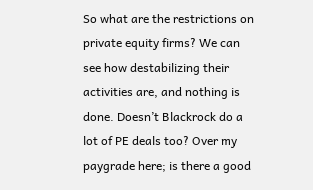So what are the restrictions on private equity firms? We can see how destabilizing their activities are, and nothing is done. Doesn’t Blackrock do a lot of PE deals too? Over my paygrade here; is there a good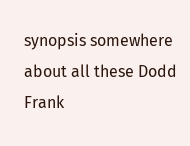synopsis somewhere about all these Dodd Frank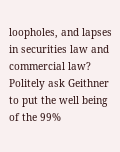loopholes, and lapses in securities law and commercial law? Politely ask Geithner to put the well being of the 99%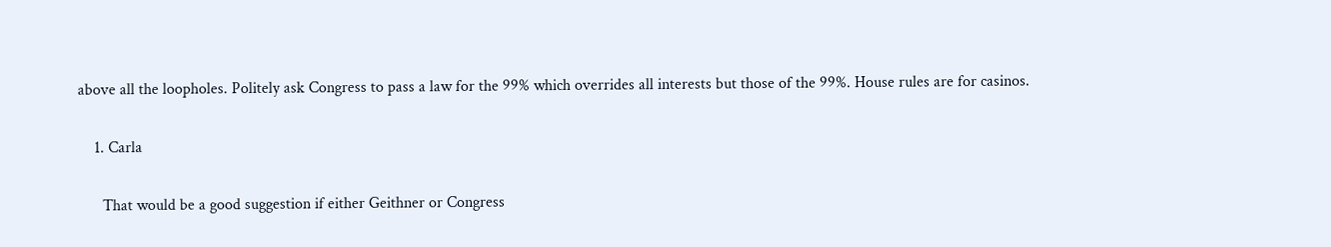above all the loopholes. Politely ask Congress to pass a law for the 99% which overrides all interests but those of the 99%. House rules are for casinos.

    1. Carla

      That would be a good suggestion if either Geithner or Congress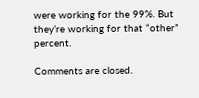were working for the 99%. But they’re working for that “other” percent.

Comments are closed.